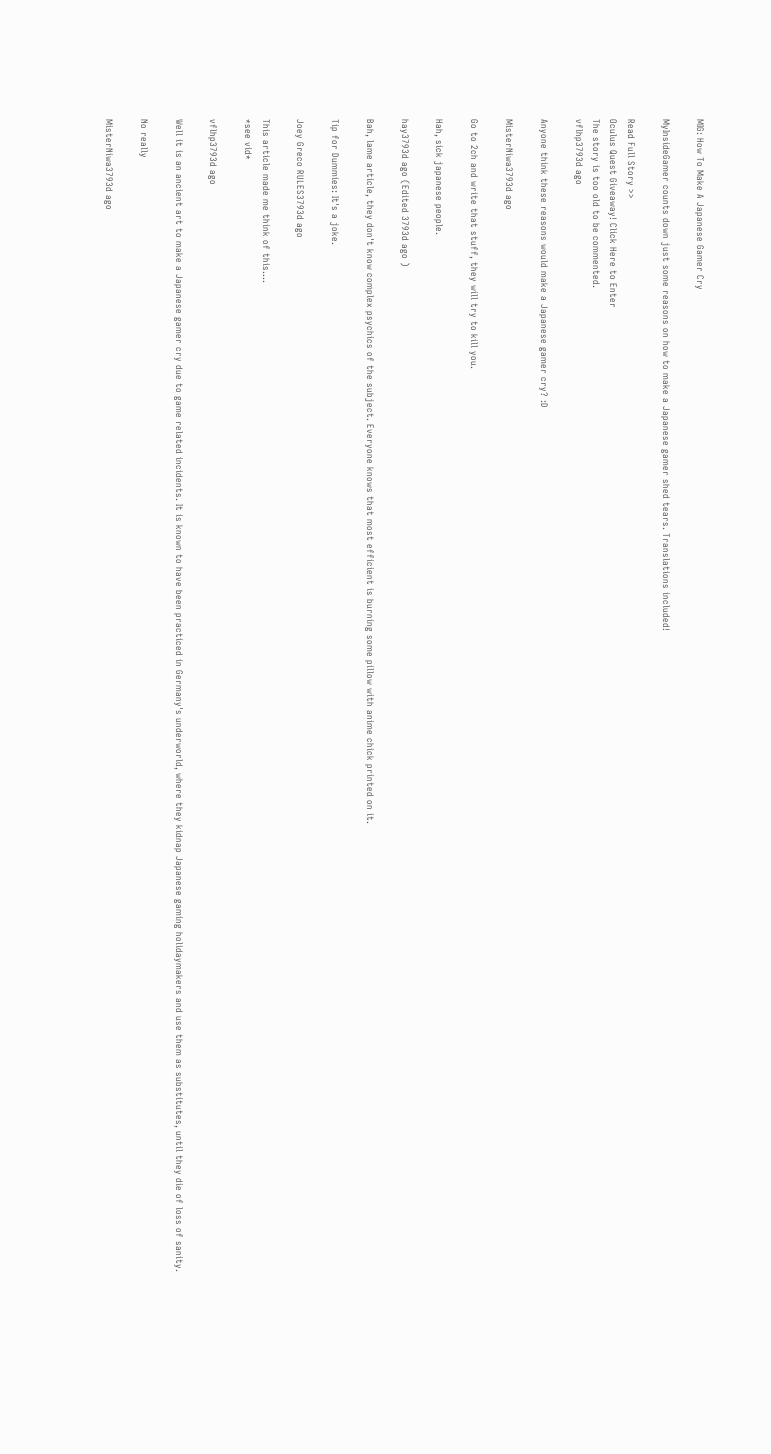MIG: How To Make A Japanese Gamer Cry

MyInsideGamer counts down just some reasons on how to make a Japanese gamer shed tears. Translations included!

Read Full Story >>
Oculus Quest Giveaway! Click Here to Enter
The story is too old to be commented.
vflhp3793d ago

Anyone think these reasons would make a Japanese gamer cry? :D

MisterNiwa3793d ago

Go to 2ch and write that stuff, they will try to kill you.

Hah, sick japanese people.

hay3793d ago (Edited 3793d ago )

Bah, lame article, they don't know complex psychics of the subject. Everyone knows that most efficient is burning some pillow with anime chick printed on it.

Tip for Dummies: It's a joke.

Joey Greco RULES3793d ago

This article made me think of this....
*see vid*

vflhp3793d ago

Well it is an ancient art to make a Japanese gamer cry due to game related incidents. It is known to have been practiced in Germany's underworld, where they kidnap Japanese gaming holidaymakers and use them as substitutes, until they die of loss of sanity.

No really

MisterNiwa3793d ago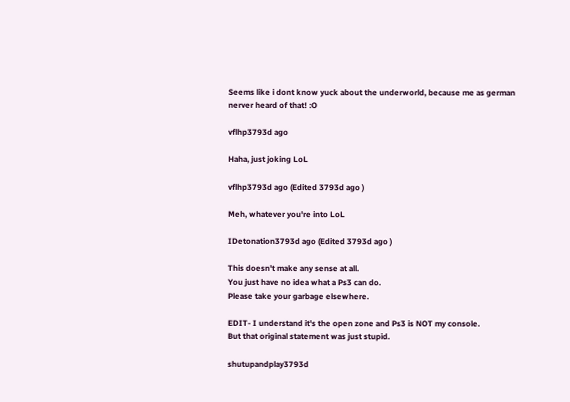Seems like i dont know yuck about the underworld, because me as german nerver heard of that! :O

vflhp3793d ago

Haha, just joking LoL

vflhp3793d ago (Edited 3793d ago )

Meh, whatever you're into LoL

IDetonation3793d ago (Edited 3793d ago )

This doesn't make any sense at all.
You just have no idea what a Ps3 can do.
Please take your garbage elsewhere.

EDIT- I understand it's the open zone and Ps3 is NOT my console.
But that original statement was just stupid.

shutupandplay3793d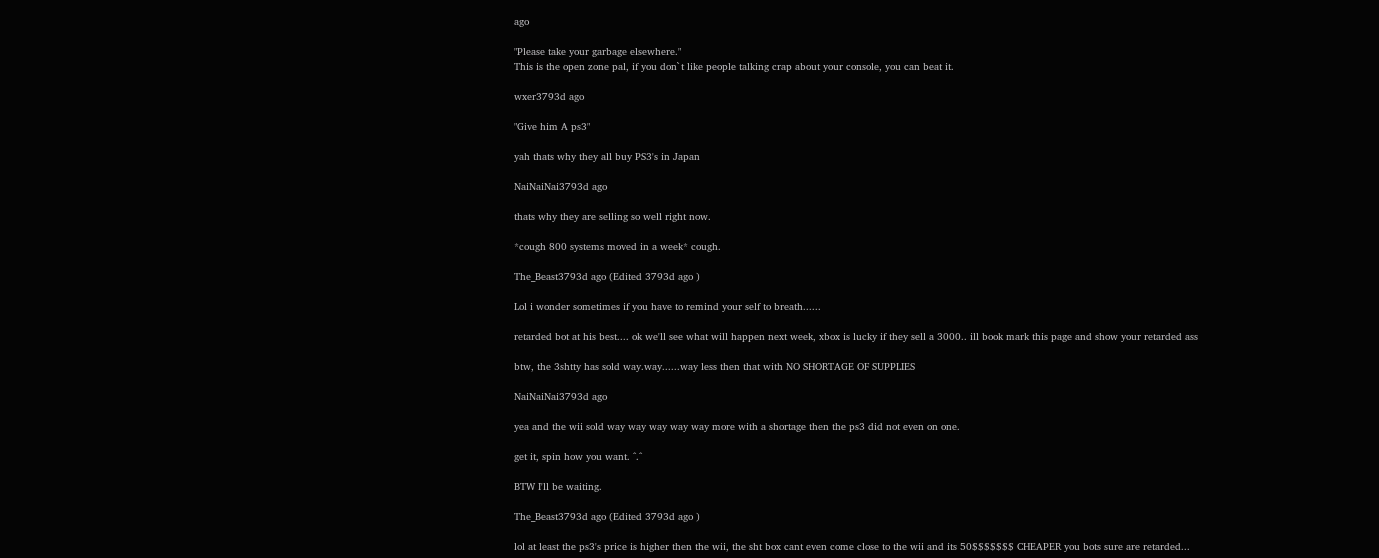ago

"Please take your garbage elsewhere."
This is the open zone pal, if you don`t like people talking crap about your console, you can beat it.

wxer3793d ago

"Give him A ps3"

yah thats why they all buy PS3's in Japan

NaiNaiNai3793d ago

thats why they are selling so well right now.

*cough 800 systems moved in a week* cough.

The_Beast3793d ago (Edited 3793d ago )

Lol i wonder sometimes if you have to remind your self to breath......

retarded bot at his best.... ok we'll see what will happen next week, xbox is lucky if they sell a 3000.. ill book mark this page and show your retarded ass

btw, the 3shtty has sold way.way......way less then that with NO SHORTAGE OF SUPPLIES

NaiNaiNai3793d ago

yea and the wii sold way way way way way more with a shortage then the ps3 did not even on one.

get it, spin how you want. ^.^

BTW I'll be waiting.

The_Beast3793d ago (Edited 3793d ago )

lol at least the ps3's price is higher then the wii, the sht box cant even come close to the wii and its 50$$$$$$$ CHEAPER you bots sure are retarded...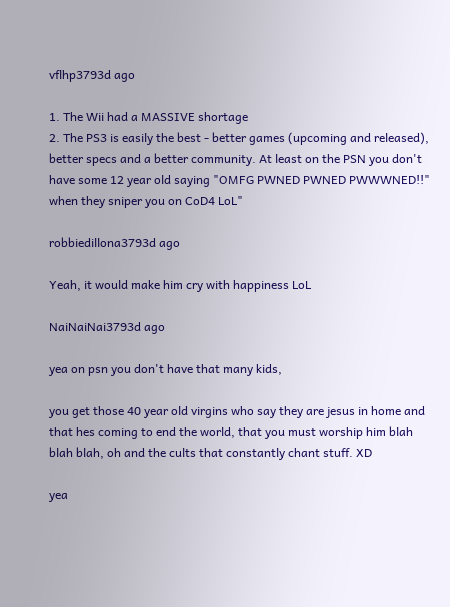vflhp3793d ago

1. The Wii had a MASSIVE shortage
2. The PS3 is easily the best - better games (upcoming and released), better specs and a better community. At least on the PSN you don't have some 12 year old saying "OMFG PWNED PWNED PWWWNED!!" when they sniper you on CoD4 LoL"

robbiedillona3793d ago

Yeah, it would make him cry with happiness LoL

NaiNaiNai3793d ago

yea on psn you don't have that many kids,

you get those 40 year old virgins who say they are jesus in home and that hes coming to end the world, that you must worship him blah blah blah, oh and the cults that constantly chant stuff. XD

yea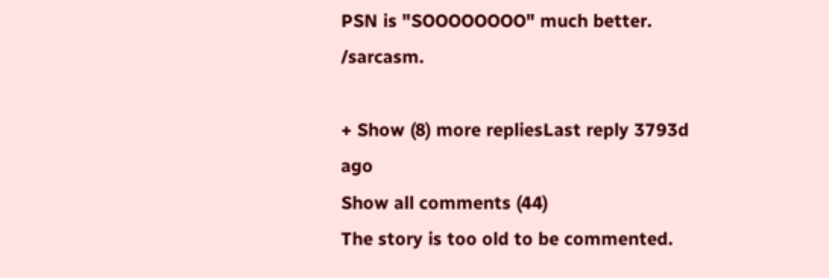PSN is "SOOOOOOOO" much better. /sarcasm.

+ Show (8) more repliesLast reply 3793d ago
Show all comments (44)
The story is too old to be commented.